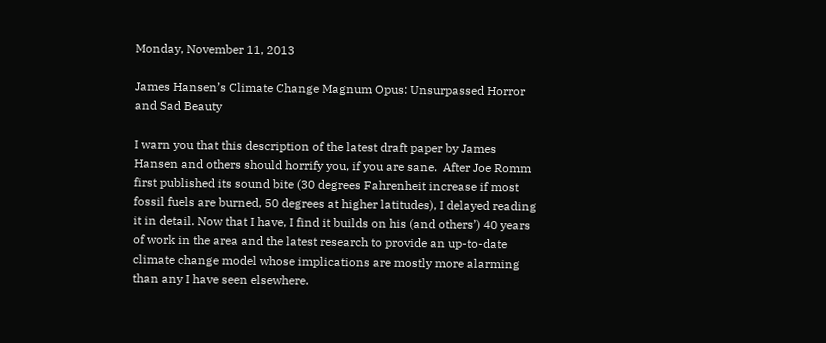Monday, November 11, 2013

James Hansen’s Climate Change Magnum Opus: Unsurpassed Horror and Sad Beauty

I warn you that this description of the latest draft paper by James Hansen and others should horrify you, if you are sane.  After Joe Romm first published its sound bite (30 degrees Fahrenheit increase if most fossil fuels are burned, 50 degrees at higher latitudes), I delayed reading it in detail. Now that I have, I find it builds on his (and others’) 40 years of work in the area and the latest research to provide an up-to-date climate change model whose implications are mostly more alarming than any I have seen elsewhere.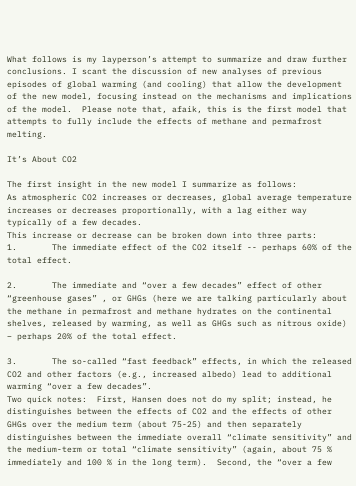What follows is my layperson’s attempt to summarize and draw further conclusions. I scant the discussion of new analyses of previous episodes of global warming (and cooling) that allow the development of the new model, focusing instead on the mechanisms and implications of the model.  Please note that, afaik, this is the first model that attempts to fully include the effects of methane and permafrost melting.

It’s About CO2

The first insight in the new model I summarize as follows:
As atmospheric CO2 increases or decreases, global average temperature increases or decreases proportionally, with a lag either way typically of a few decades.
This increase or decrease can be broken down into three parts:
1.       The immediate effect of the CO2 itself -- perhaps 60% of the total effect.

2.       The immediate and “over a few decades” effect of other “greenhouse gases” , or GHGs (here we are talking particularly about the methane in permafrost and methane hydrates on the continental shelves, released by warming, as well as GHGs such as nitrous oxide) – perhaps 20% of the total effect.

3.       The so-called “fast feedback” effects, in which the released CO2 and other factors (e.g., increased albedo) lead to additional warming “over a few decades”.
Two quick notes:  First, Hansen does not do my split; instead, he distinguishes between the effects of CO2 and the effects of other GHGs over the medium term (about 75-25) and then separately distinguishes between the immediate overall “climate sensitivity” and the medium-term or total “climate sensitivity” (again, about 75 % immediately and 100 % in the long term).  Second, the “over a few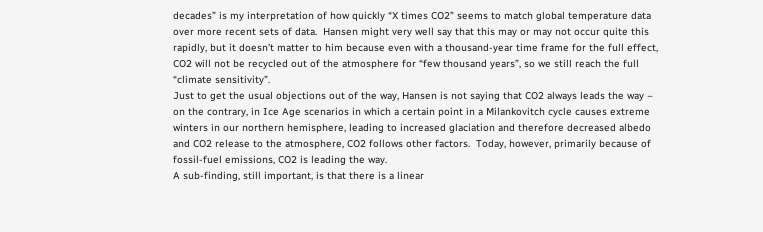decades” is my interpretation of how quickly “X times CO2” seems to match global temperature data over more recent sets of data.  Hansen might very well say that this may or may not occur quite this rapidly, but it doesn’t matter to him because even with a thousand-year time frame for the full effect, CO2 will not be recycled out of the atmosphere for “few thousand years”, so we still reach the full “climate sensitivity”.
Just to get the usual objections out of the way, Hansen is not saying that CO2 always leads the way – on the contrary, in Ice Age scenarios in which a certain point in a Milankovitch cycle causes extreme winters in our northern hemisphere, leading to increased glaciation and therefore decreased albedo and CO2 release to the atmosphere, CO2 follows other factors.  Today, however, primarily because of fossil-fuel emissions, CO2 is leading the way.
A sub-finding, still important, is that there is a linear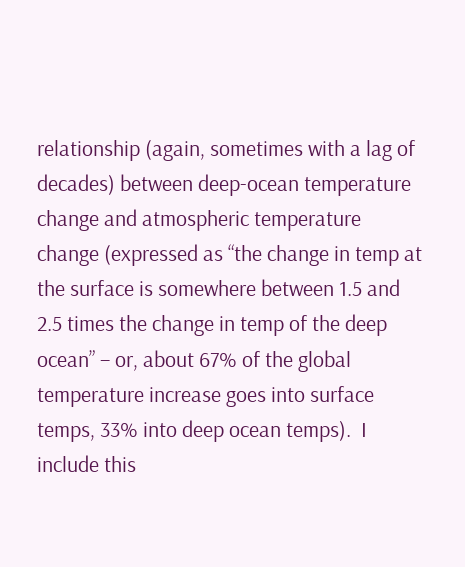relationship (again, sometimes with a lag of decades) between deep-ocean temperature change and atmospheric temperature change (expressed as “the change in temp at the surface is somewhere between 1.5 and 2.5 times the change in temp of the deep ocean” – or, about 67% of the global temperature increase goes into surface temps, 33% into deep ocean temps).  I include this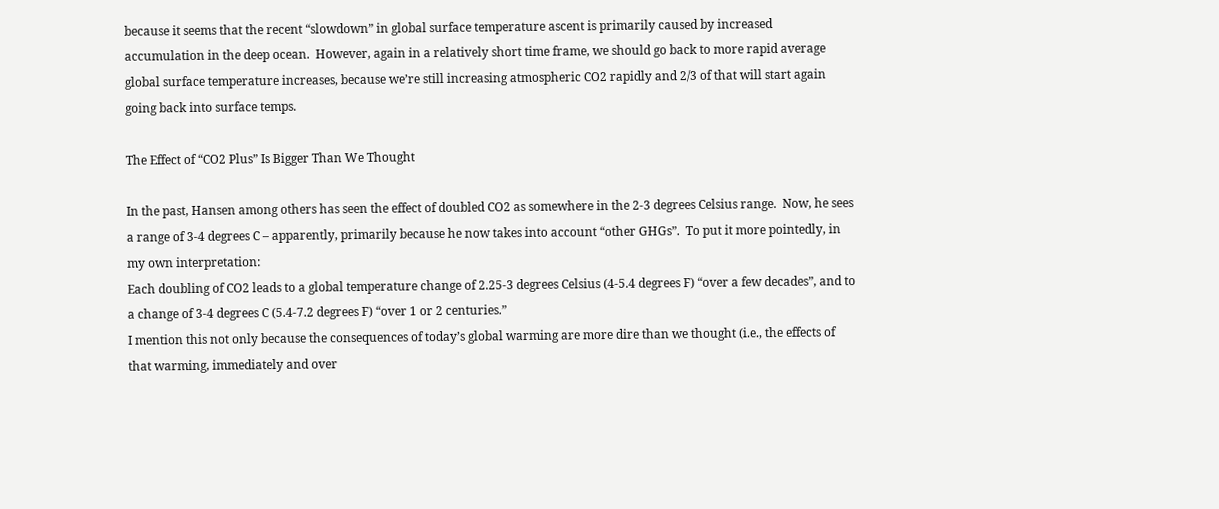because it seems that the recent “slowdown” in global surface temperature ascent is primarily caused by increased accumulation in the deep ocean.  However, again in a relatively short time frame, we should go back to more rapid average global surface temperature increases, because we’re still increasing atmospheric CO2 rapidly and 2/3 of that will start again going back into surface temps.

The Effect of “CO2 Plus” Is Bigger Than We Thought

In the past, Hansen among others has seen the effect of doubled CO2 as somewhere in the 2-3 degrees Celsius range.  Now, he sees a range of 3-4 degrees C – apparently, primarily because he now takes into account “other GHGs”.  To put it more pointedly, in my own interpretation:
Each doubling of CO2 leads to a global temperature change of 2.25-3 degrees Celsius (4-5.4 degrees F) “over a few decades”, and to a change of 3-4 degrees C (5.4-7.2 degrees F) “over 1 or 2 centuries.”
I mention this not only because the consequences of today’s global warming are more dire than we thought (i.e., the effects of that warming, immediately and over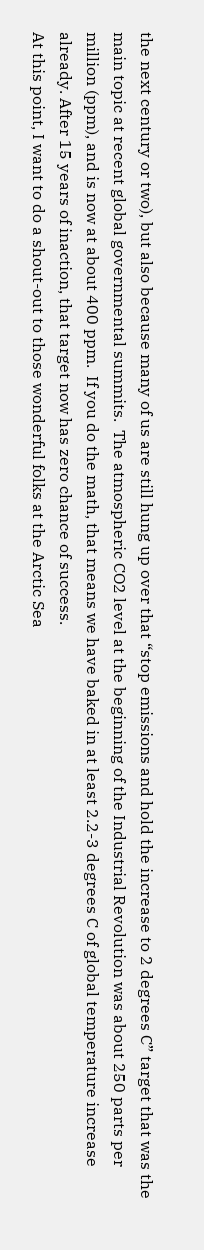the next century or two), but also because many of us are still hung up over that “stop emissions and hold the increase to 2 degrees C” target that was the main topic at recent global governmental summits.  The atmospheric CO2 level at the beginning of the Industrial Revolution was about 250 parts per million (ppm), and is now at about 400 ppm.  If you do the math, that means we have baked in at least 2.2-3 degrees C of global temperature increase already. After 15 years of inaction, that target now has zero chance of success.
At this point, I want to do a shout-out to those wonderful folks at the Arctic Sea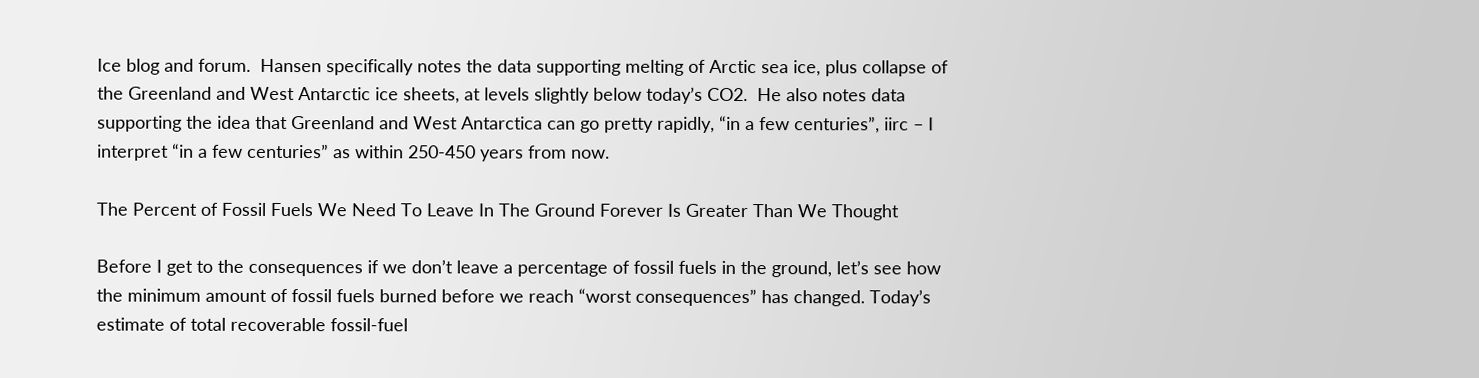Ice blog and forum.  Hansen specifically notes the data supporting melting of Arctic sea ice, plus collapse of the Greenland and West Antarctic ice sheets, at levels slightly below today’s CO2.  He also notes data supporting the idea that Greenland and West Antarctica can go pretty rapidly, “in a few centuries”, iirc – I interpret “in a few centuries” as within 250-450 years from now.

The Percent of Fossil Fuels We Need To Leave In The Ground Forever Is Greater Than We Thought

Before I get to the consequences if we don’t leave a percentage of fossil fuels in the ground, let’s see how the minimum amount of fossil fuels burned before we reach “worst consequences” has changed. Today’s estimate of total recoverable fossil-fuel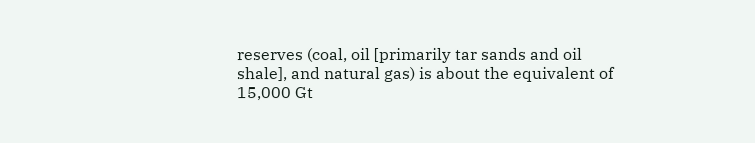reserves (coal, oil [primarily tar sands and oil shale], and natural gas) is about the equivalent of 15,000 Gt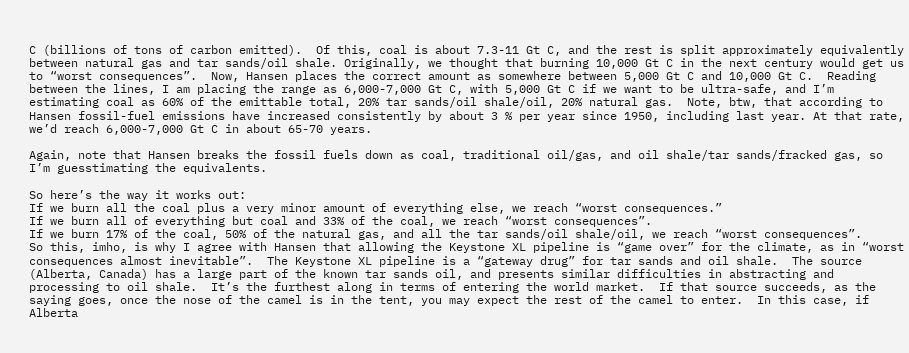C (billions of tons of carbon emitted).  Of this, coal is about 7.3-11 Gt C, and the rest is split approximately equivalently between natural gas and tar sands/oil shale. Originally, we thought that burning 10,000 Gt C in the next century would get us to “worst consequences”.  Now, Hansen places the correct amount as somewhere between 5,000 Gt C and 10,000 Gt C.  Reading between the lines, I am placing the range as 6,000-7,000 Gt C, with 5,000 Gt C if we want to be ultra-safe, and I’m estimating coal as 60% of the emittable total, 20% tar sands/oil shale/oil, 20% natural gas.  Note, btw, that according to Hansen fossil-fuel emissions have increased consistently by about 3 % per year since 1950, including last year. At that rate, we’d reach 6,000-7,000 Gt C in about 65-70 years.

Again, note that Hansen breaks the fossil fuels down as coal, traditional oil/gas, and oil shale/tar sands/fracked gas, so I’m guesstimating the equivalents.

So here’s the way it works out:
If we burn all the coal plus a very minor amount of everything else, we reach “worst consequences.”
If we burn all of everything but coal and 33% of the coal, we reach “worst consequences”.
If we burn 17% of the coal, 50% of the natural gas, and all the tar sands/oil shale/oil, we reach “worst consequences”.
So this, imho, is why I agree with Hansen that allowing the Keystone XL pipeline is “game over” for the climate, as in “worst consequences almost inevitable”.  The Keystone XL pipeline is a “gateway drug” for tar sands and oil shale.  The source (Alberta, Canada) has a large part of the known tar sands oil, and presents similar difficulties in abstracting and processing to oil shale.  It’s the furthest along in terms of entering the world market.  If that source succeeds, as the saying goes, once the nose of the camel is in the tent, you may expect the rest of the camel to enter.  In this case, if Alberta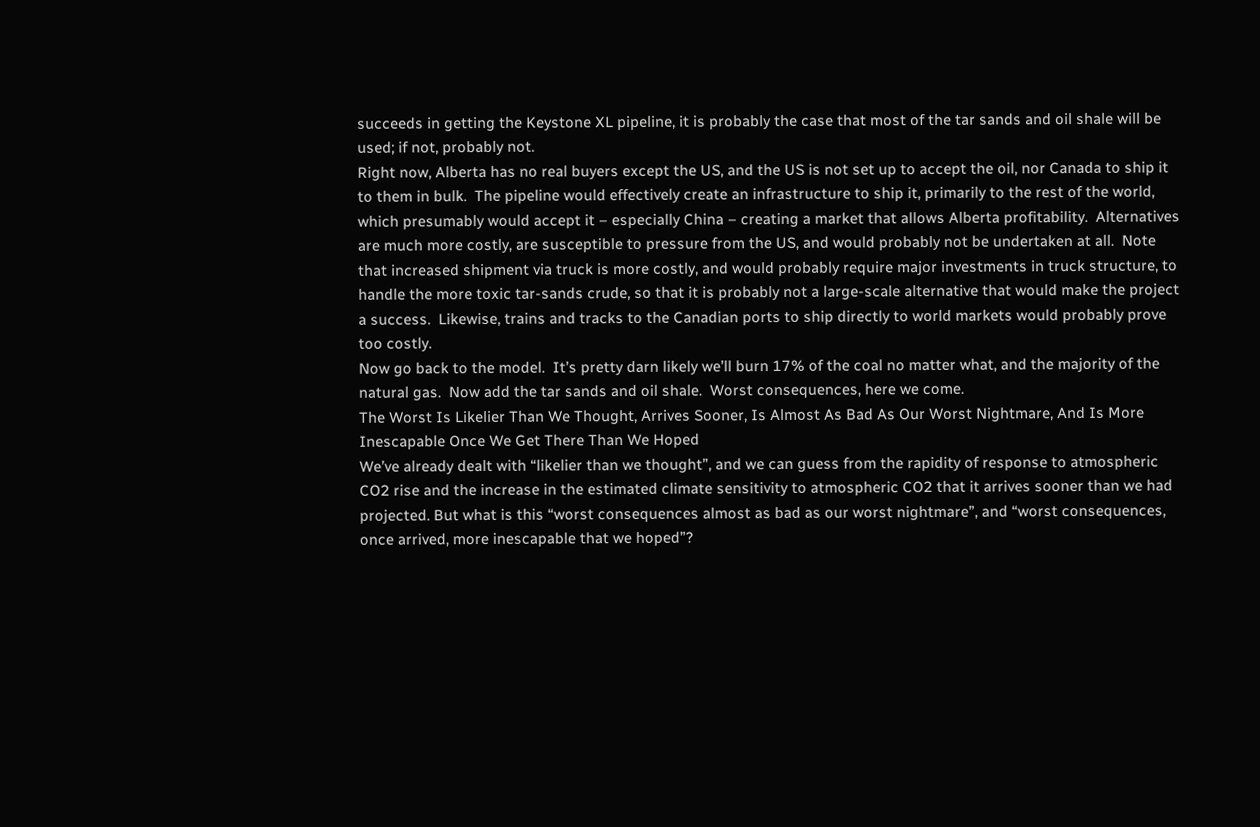succeeds in getting the Keystone XL pipeline, it is probably the case that most of the tar sands and oil shale will be used; if not, probably not.
Right now, Alberta has no real buyers except the US, and the US is not set up to accept the oil, nor Canada to ship it to them in bulk.  The pipeline would effectively create an infrastructure to ship it, primarily to the rest of the world, which presumably would accept it – especially China – creating a market that allows Alberta profitability.  Alternatives are much more costly, are susceptible to pressure from the US, and would probably not be undertaken at all.  Note that increased shipment via truck is more costly, and would probably require major investments in truck structure, to handle the more toxic tar-sands crude, so that it is probably not a large-scale alternative that would make the project a success.  Likewise, trains and tracks to the Canadian ports to ship directly to world markets would probably prove too costly.
Now go back to the model.  It’s pretty darn likely we’ll burn 17% of the coal no matter what, and the majority of the natural gas.  Now add the tar sands and oil shale.  Worst consequences, here we come.
The Worst Is Likelier Than We Thought, Arrives Sooner, Is Almost As Bad As Our Worst Nightmare, And Is More Inescapable Once We Get There Than We Hoped
We’ve already dealt with “likelier than we thought”, and we can guess from the rapidity of response to atmospheric CO2 rise and the increase in the estimated climate sensitivity to atmospheric CO2 that it arrives sooner than we had projected. But what is this “worst consequences almost as bad as our worst nightmare”, and “worst consequences, once arrived, more inescapable that we hoped”?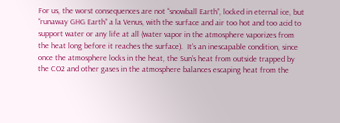For us, the worst consequences are not “snowball Earth”, locked in eternal ice, but “runaway GHG Earth” a la Venus, with the surface and air too hot and too acid to support water or any life at all (water vapor in the atmosphere vaporizes from the heat long before it reaches the surface).  It’s an inescapable condition, since once the atmosphere locks in the heat, the Sun’s heat from outside trapped by the CO2 and other gases in the atmosphere balances escaping heat from the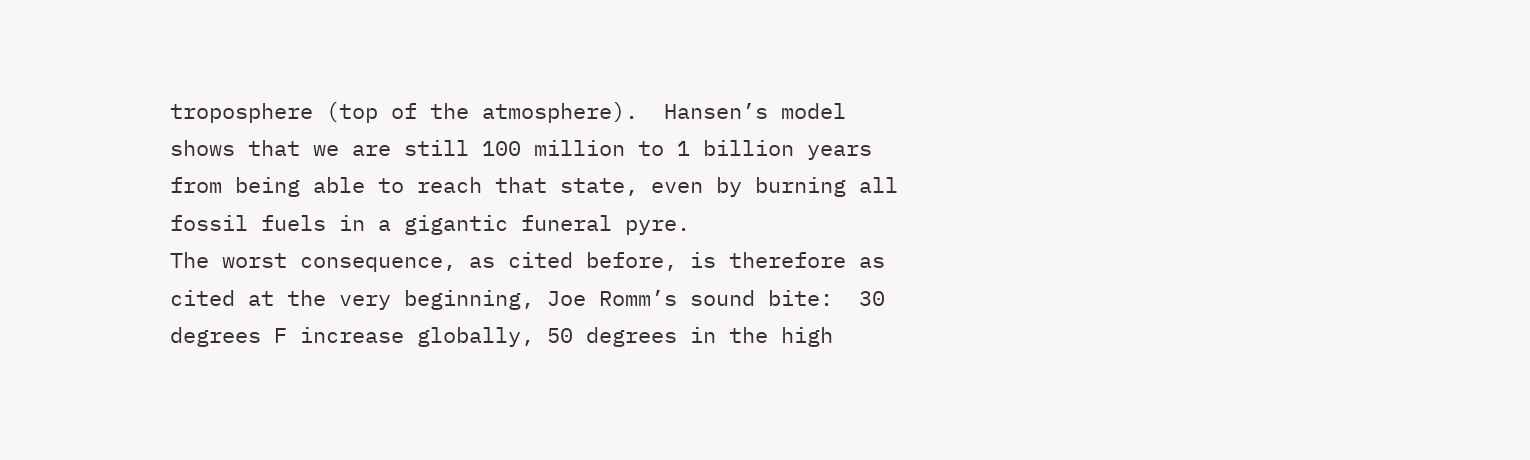troposphere (top of the atmosphere).  Hansen’s model shows that we are still 100 million to 1 billion years from being able to reach that state, even by burning all fossil fuels in a gigantic funeral pyre.
The worst consequence, as cited before, is therefore as cited at the very beginning, Joe Romm’s sound bite:  30 degrees F increase globally, 50 degrees in the high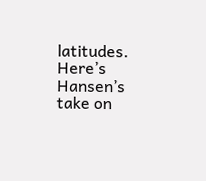latitudes.  Here’s Hansen’s take on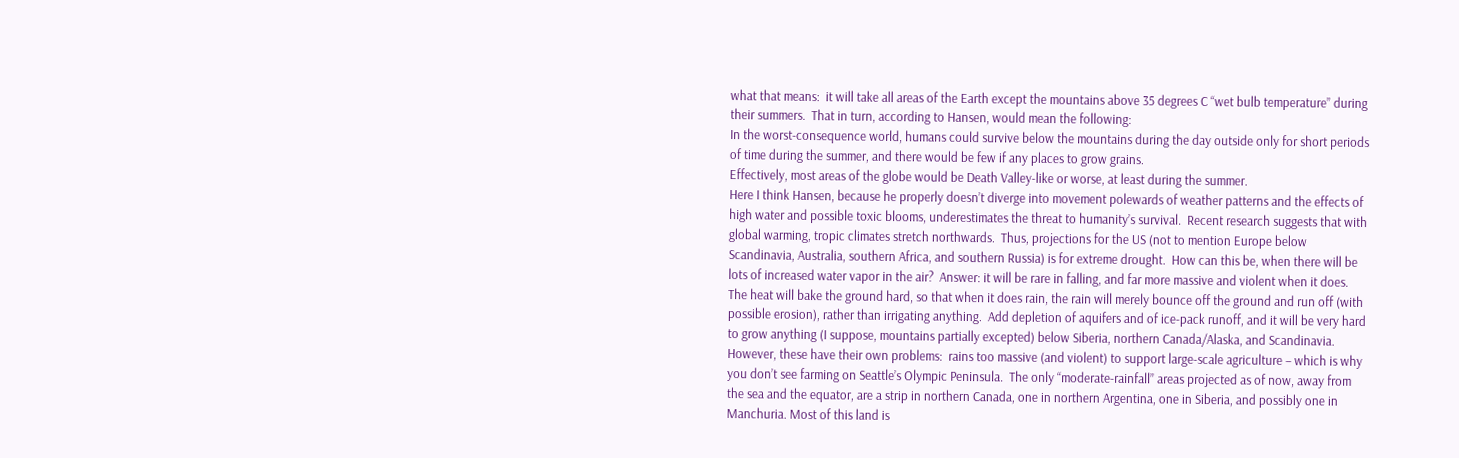what that means:  it will take all areas of the Earth except the mountains above 35 degrees C “wet bulb temperature” during their summers.  That in turn, according to Hansen, would mean the following:
In the worst-consequence world, humans could survive below the mountains during the day outside only for short periods of time during the summer, and there would be few if any places to grow grains.
Effectively, most areas of the globe would be Death Valley-like or worse, at least during the summer.
Here I think Hansen, because he properly doesn’t diverge into movement polewards of weather patterns and the effects of high water and possible toxic blooms, underestimates the threat to humanity’s survival.  Recent research suggests that with global warming, tropic climates stretch northwards.  Thus, projections for the US (not to mention Europe below Scandinavia, Australia, southern Africa, and southern Russia) is for extreme drought.  How can this be, when there will be lots of increased water vapor in the air?  Answer: it will be rare in falling, and far more massive and violent when it does.  The heat will bake the ground hard, so that when it does rain, the rain will merely bounce off the ground and run off (with possible erosion), rather than irrigating anything.  Add depletion of aquifers and of ice-pack runoff, and it will be very hard to grow anything (I suppose, mountains partially excepted) below Siberia, northern Canada/Alaska, and Scandinavia.
However, these have their own problems:  rains too massive (and violent) to support large-scale agriculture – which is why you don’t see farming on Seattle’s Olympic Peninsula.  The only “moderate-rainfall” areas projected as of now, away from the sea and the equator, are a strip in northern Canada, one in northern Argentina, one in Siberia, and possibly one in Manchuria. Most of this land is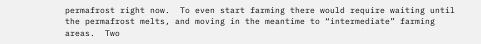permafrost right now.  To even start farming there would require waiting until the permafrost melts, and moving in the meantime to “intermediate” farming areas.  Two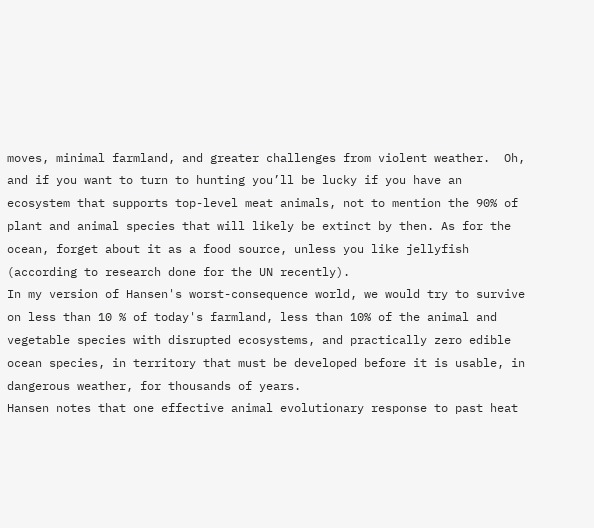moves, minimal farmland, and greater challenges from violent weather.  Oh, and if you want to turn to hunting you’ll be lucky if you have an ecosystem that supports top-level meat animals, not to mention the 90% of plant and animal species that will likely be extinct by then. As for the ocean, forget about it as a food source, unless you like jellyfish (according to research done for the UN recently).
In my version of Hansen's worst-consequence world, we would try to survive on less than 10 % of today's farmland, less than 10% of the animal and vegetable species with disrupted ecosystems, and practically zero edible ocean species, in territory that must be developed before it is usable, in dangerous weather, for thousands of years.
Hansen notes that one effective animal evolutionary response to past heat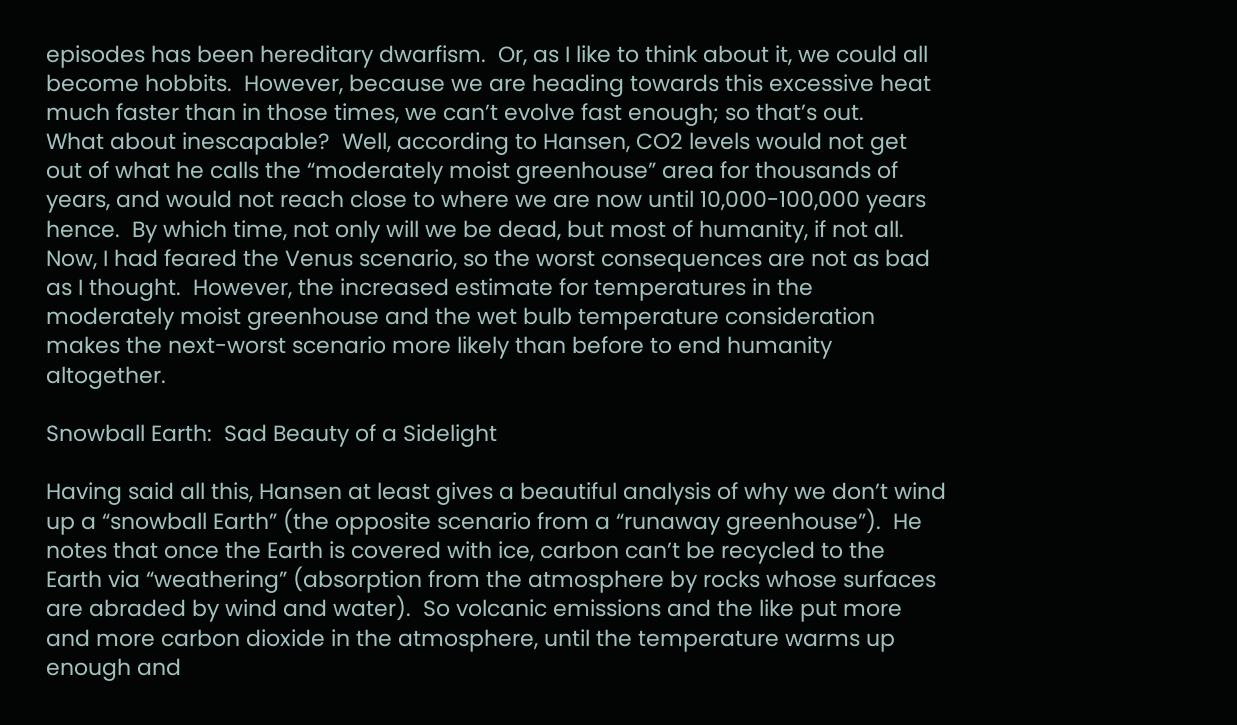episodes has been hereditary dwarfism.  Or, as I like to think about it, we could all become hobbits.  However, because we are heading towards this excessive heat much faster than in those times, we can’t evolve fast enough; so that’s out.
What about inescapable?  Well, according to Hansen, CO2 levels would not get out of what he calls the “moderately moist greenhouse” area for thousands of years, and would not reach close to where we are now until 10,000-100,000 years hence.  By which time, not only will we be dead, but most of humanity, if not all.
Now, I had feared the Venus scenario, so the worst consequences are not as bad as I thought.  However, the increased estimate for temperatures in the moderately moist greenhouse and the wet bulb temperature consideration makes the next-worst scenario more likely than before to end humanity altogether.

Snowball Earth:  Sad Beauty of a Sidelight

Having said all this, Hansen at least gives a beautiful analysis of why we don’t wind up a “snowball Earth” (the opposite scenario from a “runaway greenhouse”).  He notes that once the Earth is covered with ice, carbon can’t be recycled to the Earth via “weathering” (absorption from the atmosphere by rocks whose surfaces are abraded by wind and water).  So volcanic emissions and the like put more and more carbon dioxide in the atmosphere, until the temperature warms up enough and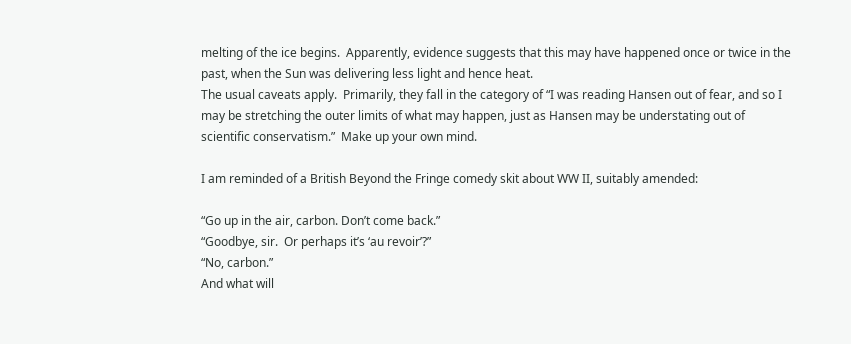melting of the ice begins.  Apparently, evidence suggests that this may have happened once or twice in the past, when the Sun was delivering less light and hence heat.
The usual caveats apply.  Primarily, they fall in the category of “I was reading Hansen out of fear, and so I may be stretching the outer limits of what may happen, just as Hansen may be understating out of scientific conservatism.”  Make up your own mind.

I am reminded of a British Beyond the Fringe comedy skit about WW II, suitably amended:

“Go up in the air, carbon. Don’t come back.”
“Goodbye, sir.  Or perhaps it’s ‘au revoir’?”
“No, carbon.”
And what will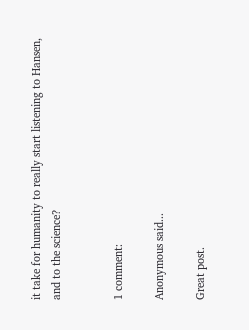it take for humanity to really start listening to Hansen, and to the science?


1 comment:

Anonymous said...

Great post.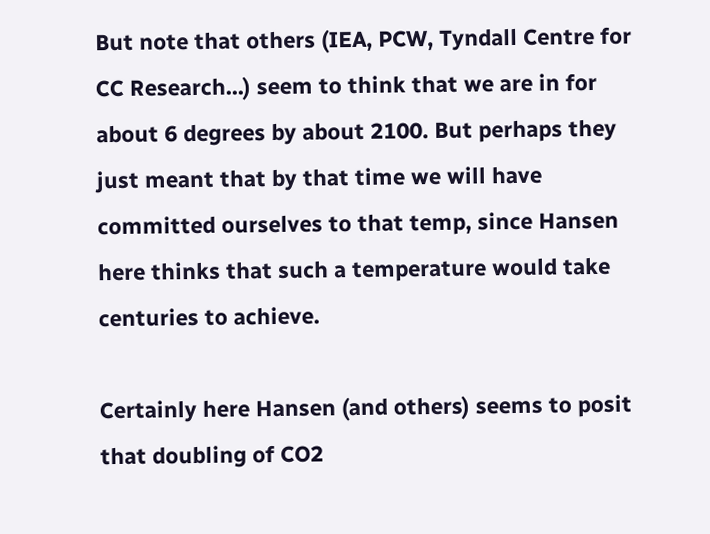But note that others (IEA, PCW, Tyndall Centre for CC Research...) seem to think that we are in for about 6 degrees by about 2100. But perhaps they just meant that by that time we will have committed ourselves to that temp, since Hansen here thinks that such a temperature would take centuries to achieve.

Certainly here Hansen (and others) seems to posit that doubling of CO2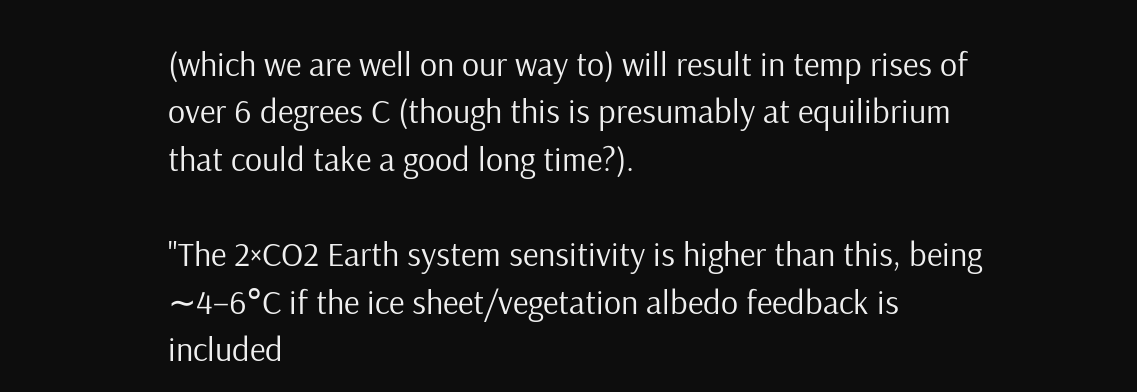(which we are well on our way to) will result in temp rises of over 6 degrees C (though this is presumably at equilibrium that could take a good long time?).

"The 2×CO2 Earth system sensitivity is higher than this, being ∼4–6°C if the ice sheet/vegetation albedo feedback is included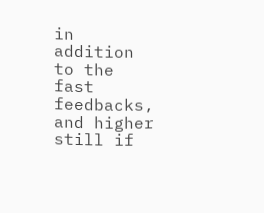in addition to the fast feedbacks, and higher still if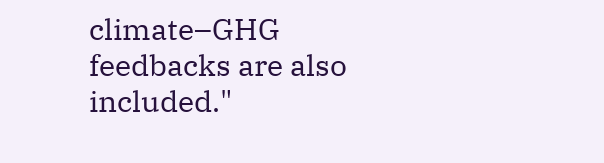climate–GHG feedbacks are also included."